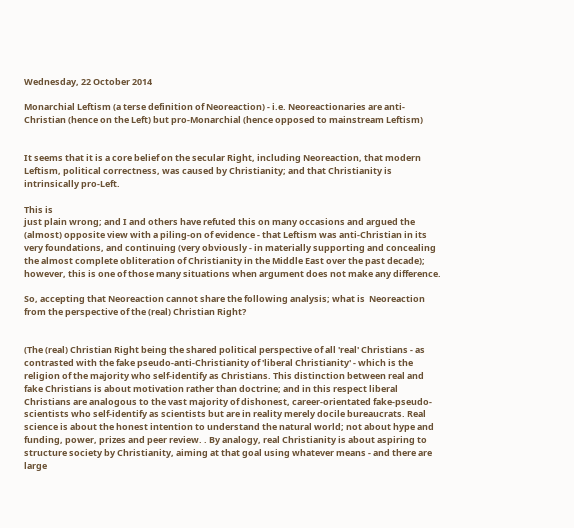Wednesday, 22 October 2014

Monarchial Leftism (a terse definition of Neoreaction) - i.e. Neoreactionaries are anti-Christian (hence on the Left) but pro-Monarchial (hence opposed to mainstream Leftism)


It seems that it is a core belief on the secular Right, including Neoreaction, that modern Leftism, political correctness, was caused by Christianity; and that Christianity is intrinsically pro-Left.

This is
just plain wrong; and I and others have refuted this on many occasions and argued the (almost) opposite view with a piling-on of evidence - that Leftism was anti-Christian in its very foundations, and continuing (very obviously - in materially supporting and concealing the almost complete obliteration of Christianity in the Middle East over the past decade); however, this is one of those many situations when argument does not make any difference.

So, accepting that Neoreaction cannot share the following analysis; what is  Neoreaction from the perspective of the (real) Christian Right?


(The (real) Christian Right being the shared political perspective of all 'real' Christians - as contrasted with the fake pseudo-anti-Christianity of 'liberal Christianity' - which is the religion of the majority who self-identify as Christians. This distinction between real and fake Christians is about motivation rather than doctrine; and in this respect liberal Christians are analogous to the vast majority of dishonest, career-orientated fake-pseudo-scientists who self-identify as scientists but are in reality merely docile bureaucrats. Real science is about the honest intention to understand the natural world; not about hype and funding, power, prizes and peer review. . By analogy, real Christianity is about aspiring to
structure society by Christianity, aiming at that goal using whatever means - and there are large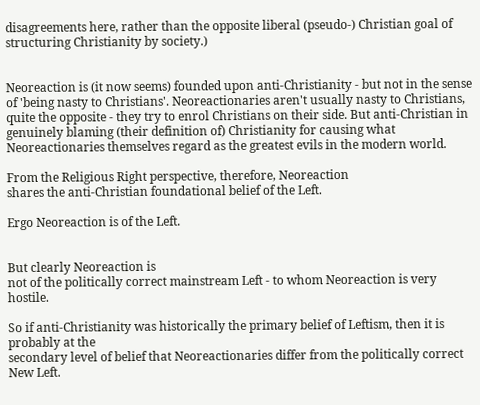disagreements here, rather than the opposite liberal (pseudo-) Christian goal of structuring Christianity by society.)


Neoreaction is (it now seems) founded upon anti-Christianity - but not in the sense of 'being nasty to Christians'. Neoreactionaries aren't usually nasty to Christians, quite the opposite - they try to enrol Christians on their side. But anti-Christian in genuinely blaming (their definition of) Christianity for causing what Neoreactionaries themselves regard as the greatest evils in the modern world.

From the Religious Right perspective, therefore, Neoreaction
shares the anti-Christian foundational belief of the Left.

Ergo Neoreaction is of the Left.


But clearly Neoreaction is
not of the politically correct mainstream Left - to whom Neoreaction is very hostile.

So if anti-Christianity was historically the primary belief of Leftism, then it is probably at the
secondary level of belief that Neoreactionaries differ from the politically correct New Left.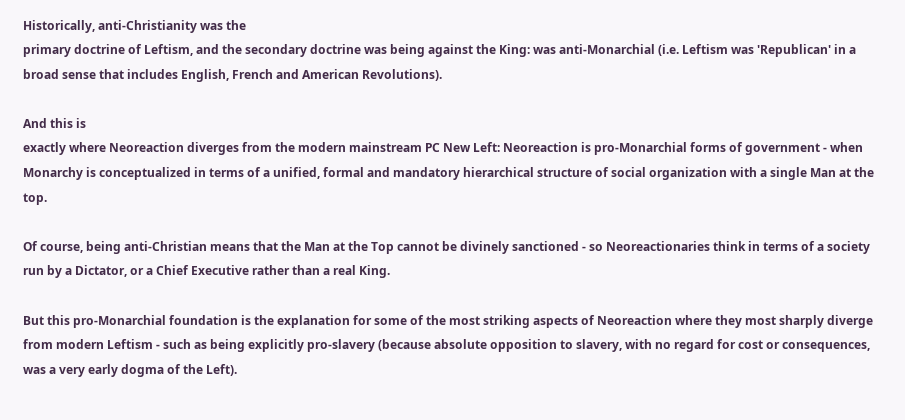Historically, anti-Christianity was the
primary doctrine of Leftism, and the secondary doctrine was being against the King: was anti-Monarchial (i.e. Leftism was 'Republican' in a broad sense that includes English, French and American Revolutions).

And this is
exactly where Neoreaction diverges from the modern mainstream PC New Left: Neoreaction is pro-Monarchial forms of government - when Monarchy is conceptualized in terms of a unified, formal and mandatory hierarchical structure of social organization with a single Man at the top.

Of course, being anti-Christian means that the Man at the Top cannot be divinely sanctioned - so Neoreactionaries think in terms of a society run by a Dictator, or a Chief Executive rather than a real King.

But this pro-Monarchial foundation is the explanation for some of the most striking aspects of Neoreaction where they most sharply diverge from modern Leftism - such as being explicitly pro-slavery (because absolute opposition to slavery, with no regard for cost or consequences, was a very early dogma of the Left).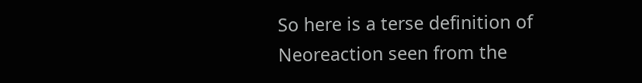So here is a terse definition of Neoreaction seen from the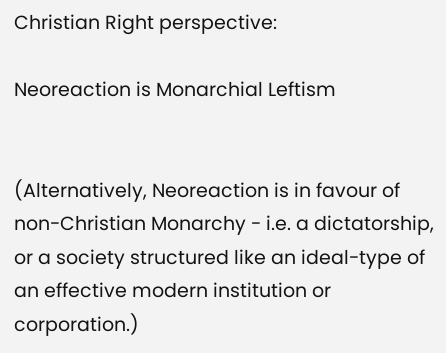Christian Right perspective:

Neoreaction is Monarchial Leftism


(Alternatively, Neoreaction is in favour of non-Christian Monarchy - i.e. a dictatorship, or a society structured like an ideal-type of an effective modern institution or corporation.)